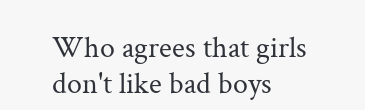Who agrees that girls don't like bad boys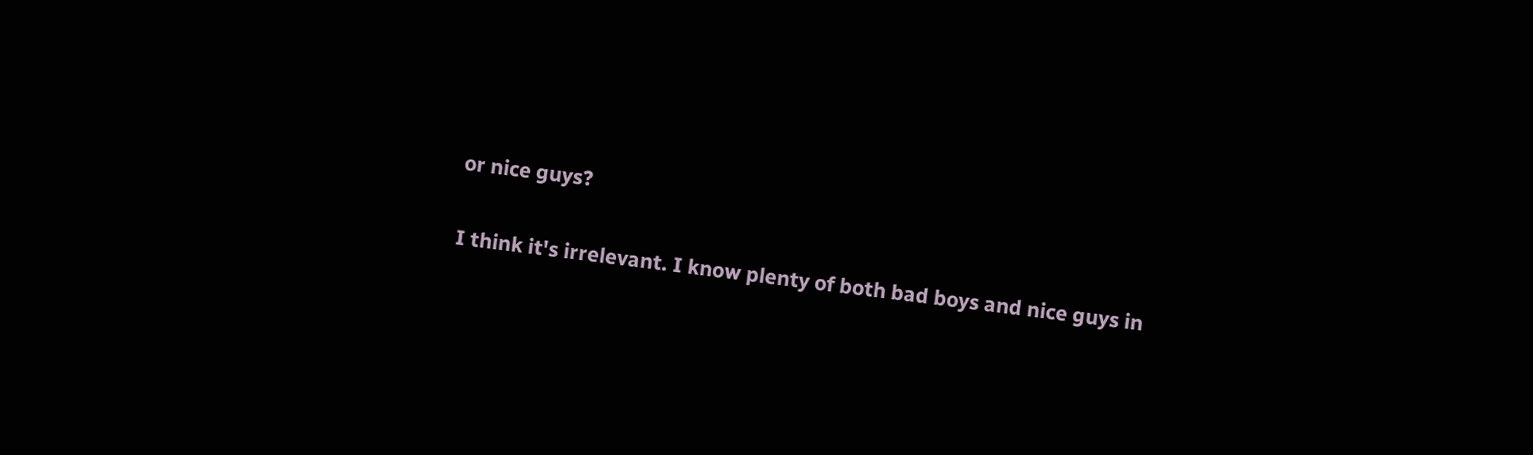or nice guys?

I think it's irrelevant. I know plenty of both bad boys and nice guys in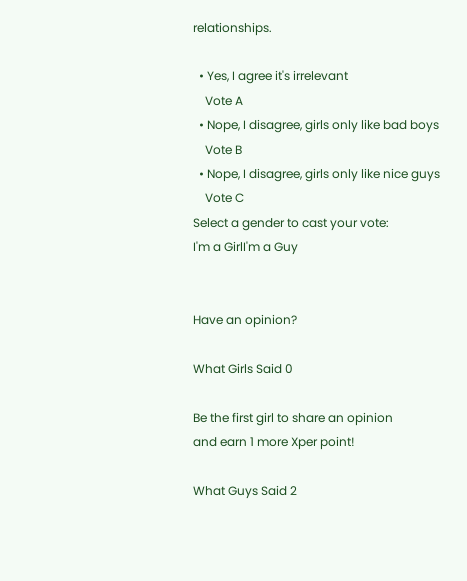relationships.

  • Yes, I agree it's irrelevant
    Vote A
  • Nope, I disagree, girls only like bad boys
    Vote B
  • Nope, I disagree, girls only like nice guys
    Vote C
Select a gender to cast your vote:
I'm a GirlI'm a Guy


Have an opinion?

What Girls Said 0

Be the first girl to share an opinion
and earn 1 more Xper point!

What Guys Said 2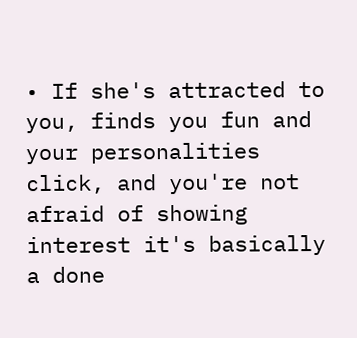• If she's attracted to you, finds you fun and your personalities click, and you're not afraid of showing interest it's basically a done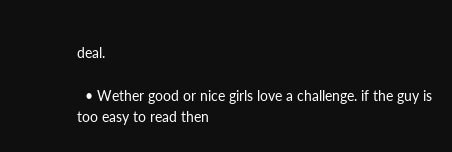deal.

  • Wether good or nice girls love a challenge. if the guy is too easy to read then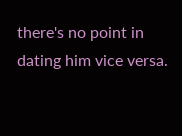there's no point in dating him vice versa.